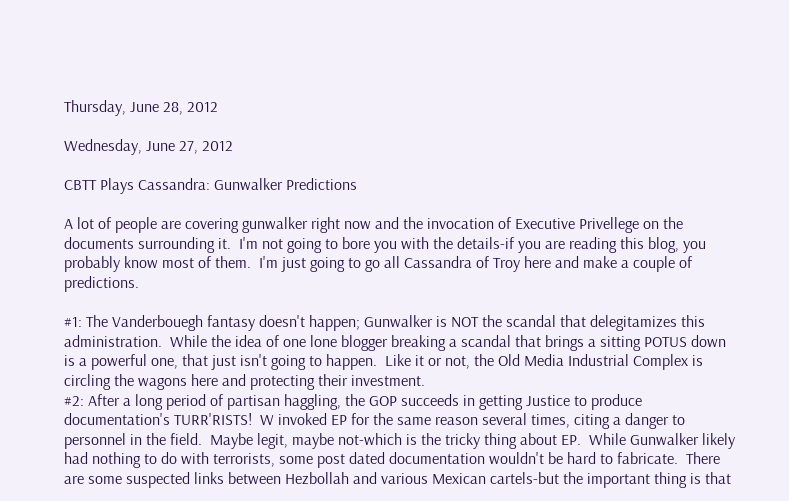Thursday, June 28, 2012

Wednesday, June 27, 2012

CBTT Plays Cassandra: Gunwalker Predictions

A lot of people are covering gunwalker right now and the invocation of Executive Privellege on the documents surrounding it.  I'm not going to bore you with the details-if you are reading this blog, you probably know most of them.  I'm just going to go all Cassandra of Troy here and make a couple of predictions.

#1: The Vanderbouegh fantasy doesn't happen; Gunwalker is NOT the scandal that delegitamizes this administration.  While the idea of one lone blogger breaking a scandal that brings a sitting POTUS down is a powerful one, that just isn't going to happen.  Like it or not, the Old Media Industrial Complex is circling the wagons here and protecting their investment.
#2: After a long period of partisan haggling, the GOP succeeds in getting Justice to produce documentation's TURR'RISTS!  W invoked EP for the same reason several times, citing a danger to personnel in the field.  Maybe legit, maybe not-which is the tricky thing about EP.  While Gunwalker likely had nothing to do with terrorists, some post dated documentation wouldn't be hard to fabricate.  There are some suspected links between Hezbollah and various Mexican cartels-but the important thing is that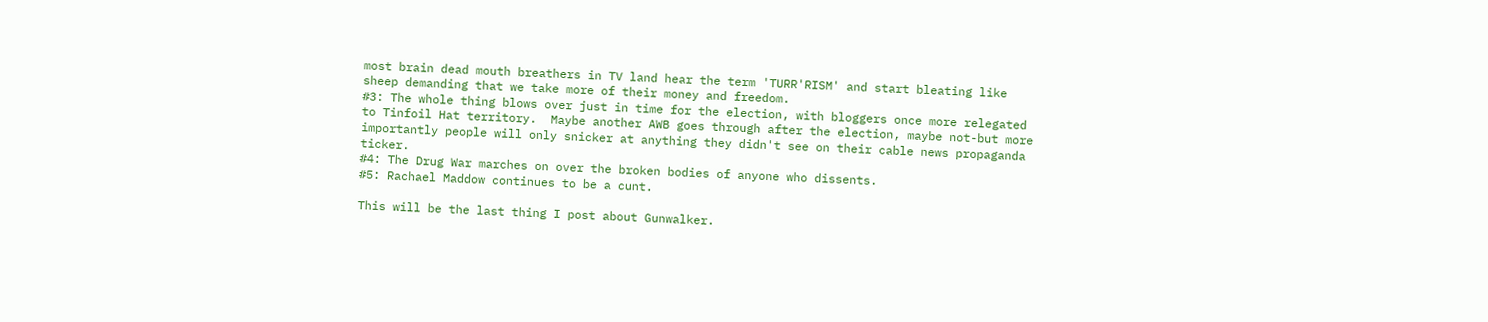most brain dead mouth breathers in TV land hear the term 'TURR'RISM' and start bleating like sheep demanding that we take more of their money and freedom.
#3: The whole thing blows over just in time for the election, with bloggers once more relegated to Tinfoil Hat territory.  Maybe another AWB goes through after the election, maybe not-but more importantly people will only snicker at anything they didn't see on their cable news propaganda ticker.
#4: The Drug War marches on over the broken bodies of anyone who dissents.
#5: Rachael Maddow continues to be a cunt.

This will be the last thing I post about Gunwalker.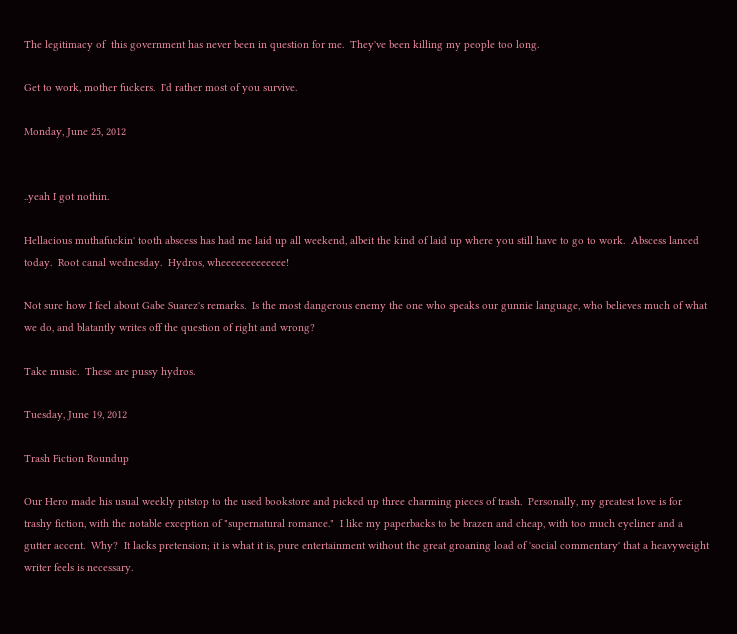The legitimacy of  this government has never been in question for me.  They've been killing my people too long.

Get to work, mother fuckers.  I'd rather most of you survive.

Monday, June 25, 2012


..yeah I got nothin.

Hellacious muthafuckin' tooth abscess has had me laid up all weekend, albeit the kind of laid up where you still have to go to work.  Abscess lanced today.  Root canal wednesday.  Hydros, wheeeeeeeeeeeee!

Not sure how I feel about Gabe Suarez's remarks.  Is the most dangerous enemy the one who speaks our gunnie language, who believes much of what we do, and blatantly writes off the question of right and wrong?

Take music.  These are pussy hydros.

Tuesday, June 19, 2012

Trash Fiction Roundup

Our Hero made his usual weekly pitstop to the used bookstore and picked up three charming pieces of trash.  Personally, my greatest love is for trashy fiction, with the notable exception of "supernatural romance."  I like my paperbacks to be brazen and cheap, with too much eyeliner and a gutter accent.  Why?  It lacks pretension; it is what it is, pure entertainment without the great groaning load of 'social commentary' that a heavyweight writer feels is necessary.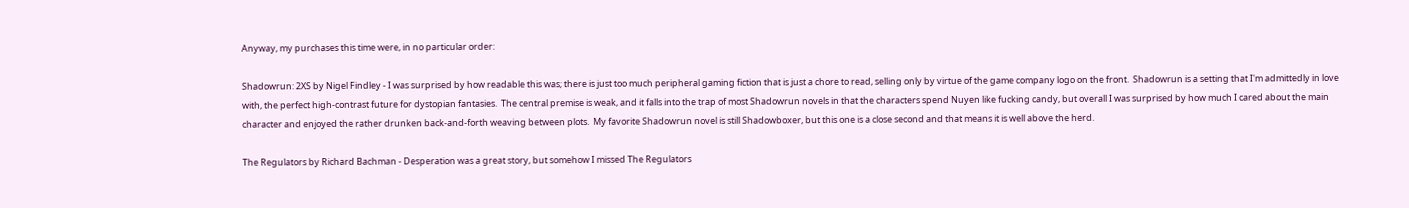Anyway, my purchases this time were, in no particular order:

Shadowrun: 2XS by Nigel Findley - I was surprised by how readable this was; there is just too much peripheral gaming fiction that is just a chore to read, selling only by virtue of the game company logo on the front.  Shadowrun is a setting that I'm admittedly in love with, the perfect high-contrast future for dystopian fantasies.  The central premise is weak, and it falls into the trap of most Shadowrun novels in that the characters spend Nuyen like fucking candy, but overall I was surprised by how much I cared about the main character and enjoyed the rather drunken back-and-forth weaving between plots.  My favorite Shadowrun novel is still Shadowboxer, but this one is a close second and that means it is well above the herd.

The Regulators by Richard Bachman - Desperation was a great story, but somehow I missed The Regulators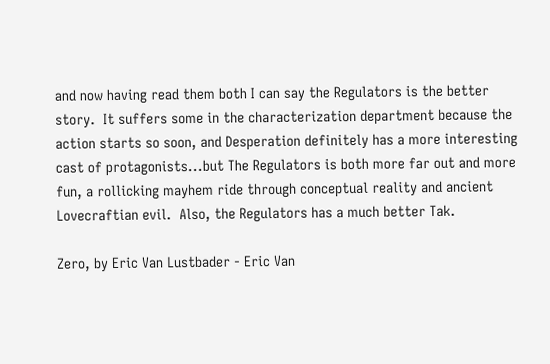and now having read them both I can say the Regulators is the better story.  It suffers some in the characterization department because the action starts so soon, and Desperation definitely has a more interesting cast of protagonists...but The Regulators is both more far out and more fun, a rollicking mayhem ride through conceptual reality and ancient Lovecraftian evil.  Also, the Regulators has a much better Tak.

Zero, by Eric Van Lustbader - Eric Van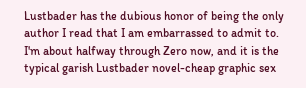Lustbader has the dubious honor of being the only author I read that I am embarrassed to admit to.  I'm about halfway through Zero now, and it is the typical garish Lustbader novel-cheap graphic sex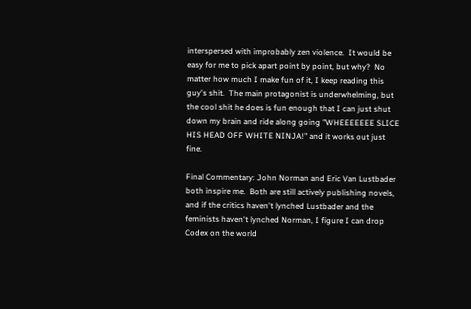interspersed with improbably zen violence.  It would be easy for me to pick apart point by point, but why?  No matter how much I make fun of it, I keep reading this guy's shit.  The main protagonist is underwhelming, but the cool shit he does is fun enough that I can just shut down my brain and ride along going "WHEEEEEEE SLICE HIS HEAD OFF WHITE NINJA!" and it works out just fine.

Final Commentary: John Norman and Eric Van Lustbader both inspire me.  Both are still actively publishing novels, and if the critics haven't lynched Lustbader and the feminists haven't lynched Norman, I figure I can drop Codex on the world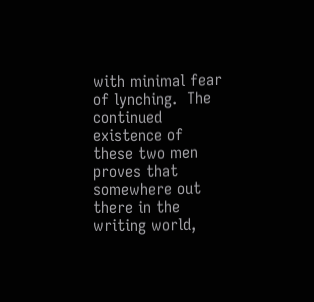with minimal fear of lynching.  The continued existence of these two men proves that somewhere out there in the writing world,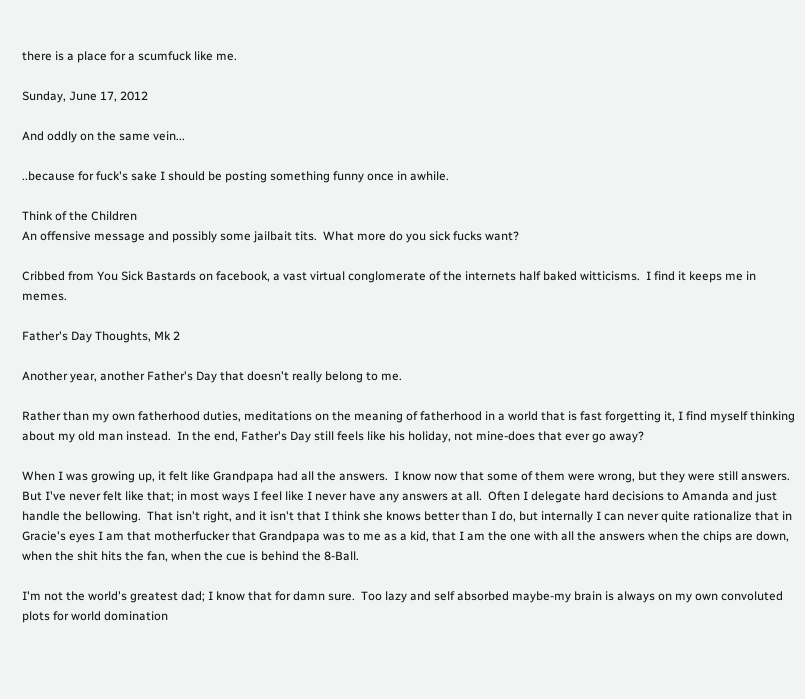there is a place for a scumfuck like me.

Sunday, June 17, 2012

And oddly on the same vein...

..because for fuck's sake I should be posting something funny once in awhile.

Think of the Children
An offensive message and possibly some jailbait tits.  What more do you sick fucks want?

Cribbed from You Sick Bastards on facebook, a vast virtual conglomerate of the internets half baked witticisms.  I find it keeps me in memes.

Father's Day Thoughts, Mk 2

Another year, another Father's Day that doesn't really belong to me.

Rather than my own fatherhood duties, meditations on the meaning of fatherhood in a world that is fast forgetting it, I find myself thinking about my old man instead.  In the end, Father's Day still feels like his holiday, not mine-does that ever go away?

When I was growing up, it felt like Grandpapa had all the answers.  I know now that some of them were wrong, but they were still answers.  But I've never felt like that; in most ways I feel like I never have any answers at all.  Often I delegate hard decisions to Amanda and just handle the bellowing.  That isn't right, and it isn't that I think she knows better than I do, but internally I can never quite rationalize that in Gracie's eyes I am that motherfucker that Grandpapa was to me as a kid, that I am the one with all the answers when the chips are down, when the shit hits the fan, when the cue is behind the 8-Ball.

I'm not the world's greatest dad; I know that for damn sure.  Too lazy and self absorbed maybe-my brain is always on my own convoluted plots for world domination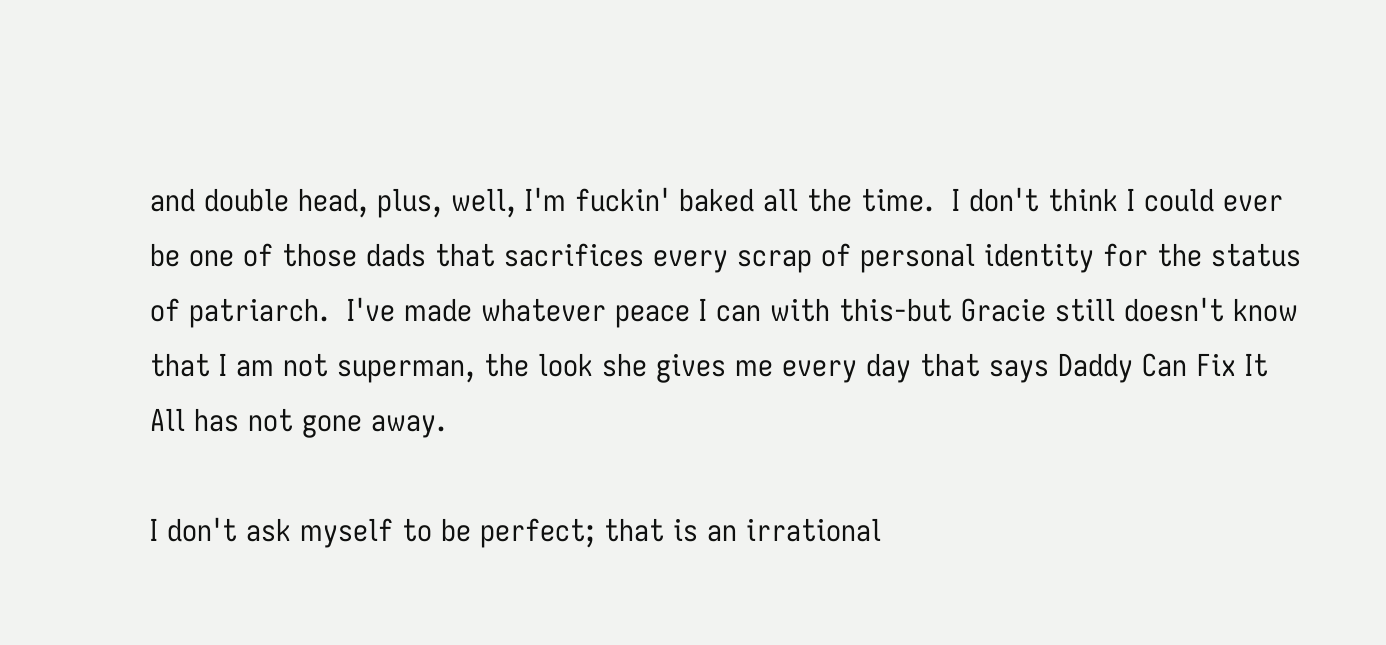and double head, plus, well, I'm fuckin' baked all the time.  I don't think I could ever be one of those dads that sacrifices every scrap of personal identity for the status of patriarch.  I've made whatever peace I can with this-but Gracie still doesn't know that I am not superman, the look she gives me every day that says Daddy Can Fix It All has not gone away.

I don't ask myself to be perfect; that is an irrational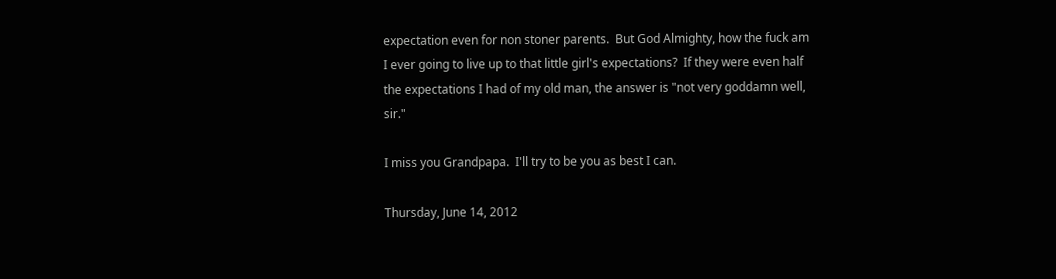expectation even for non stoner parents.  But God Almighty, how the fuck am I ever going to live up to that little girl's expectations?  If they were even half the expectations I had of my old man, the answer is "not very goddamn well, sir."

I miss you Grandpapa.  I'll try to be you as best I can.

Thursday, June 14, 2012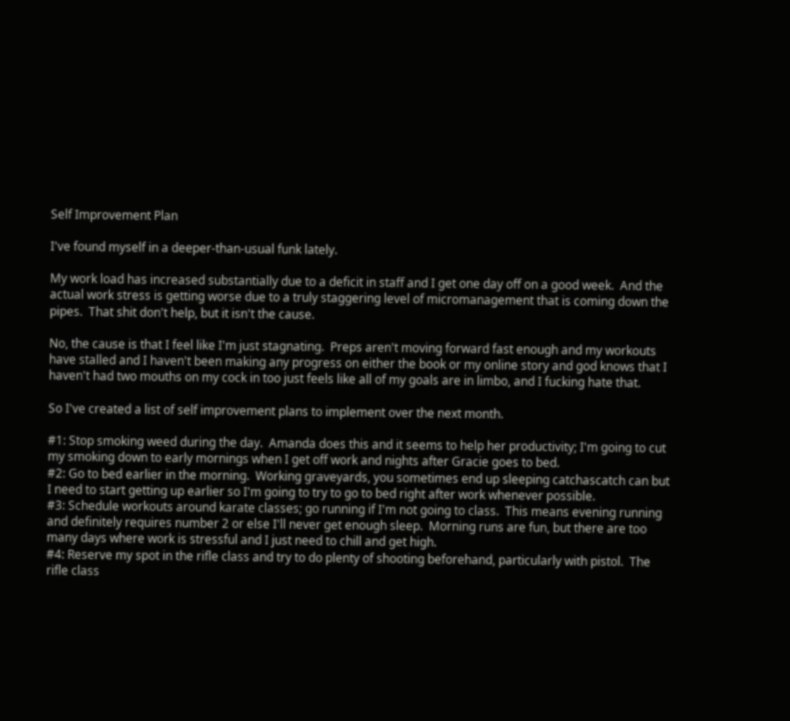Self Improvement Plan

I've found myself in a deeper-than-usual funk lately.

My work load has increased substantially due to a deficit in staff and I get one day off on a good week.  And the actual work stress is getting worse due to a truly staggering level of micromanagement that is coming down the pipes.  That shit don't help, but it isn't the cause.

No, the cause is that I feel like I'm just stagnating.  Preps aren't moving forward fast enough and my workouts have stalled and I haven't been making any progress on either the book or my online story and god knows that I haven't had two mouths on my cock in too just feels like all of my goals are in limbo, and I fucking hate that.

So I've created a list of self improvement plans to implement over the next month.

#1: Stop smoking weed during the day.  Amanda does this and it seems to help her productivity; I'm going to cut my smoking down to early mornings when I get off work and nights after Gracie goes to bed.
#2: Go to bed earlier in the morning.  Working graveyards, you sometimes end up sleeping catchascatch can but I need to start getting up earlier so I'm going to try to go to bed right after work whenever possible.
#3: Schedule workouts around karate classes; go running if I'm not going to class.  This means evening running and definitely requires number 2 or else I'll never get enough sleep.  Morning runs are fun, but there are too many days where work is stressful and I just need to chill and get high.
#4: Reserve my spot in the rifle class and try to do plenty of shooting beforehand, particularly with pistol.  The rifle class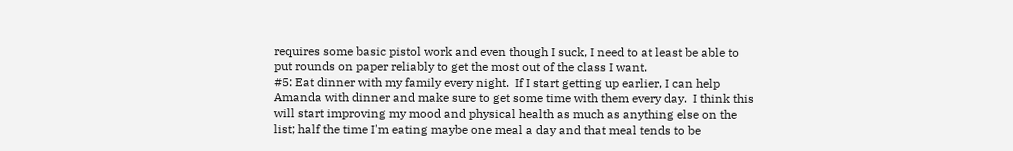requires some basic pistol work and even though I suck, I need to at least be able to put rounds on paper reliably to get the most out of the class I want.
#5: Eat dinner with my family every night.  If I start getting up earlier, I can help Amanda with dinner and make sure to get some time with them every day.  I think this will start improving my mood and physical health as much as anything else on the list; half the time I'm eating maybe one meal a day and that meal tends to be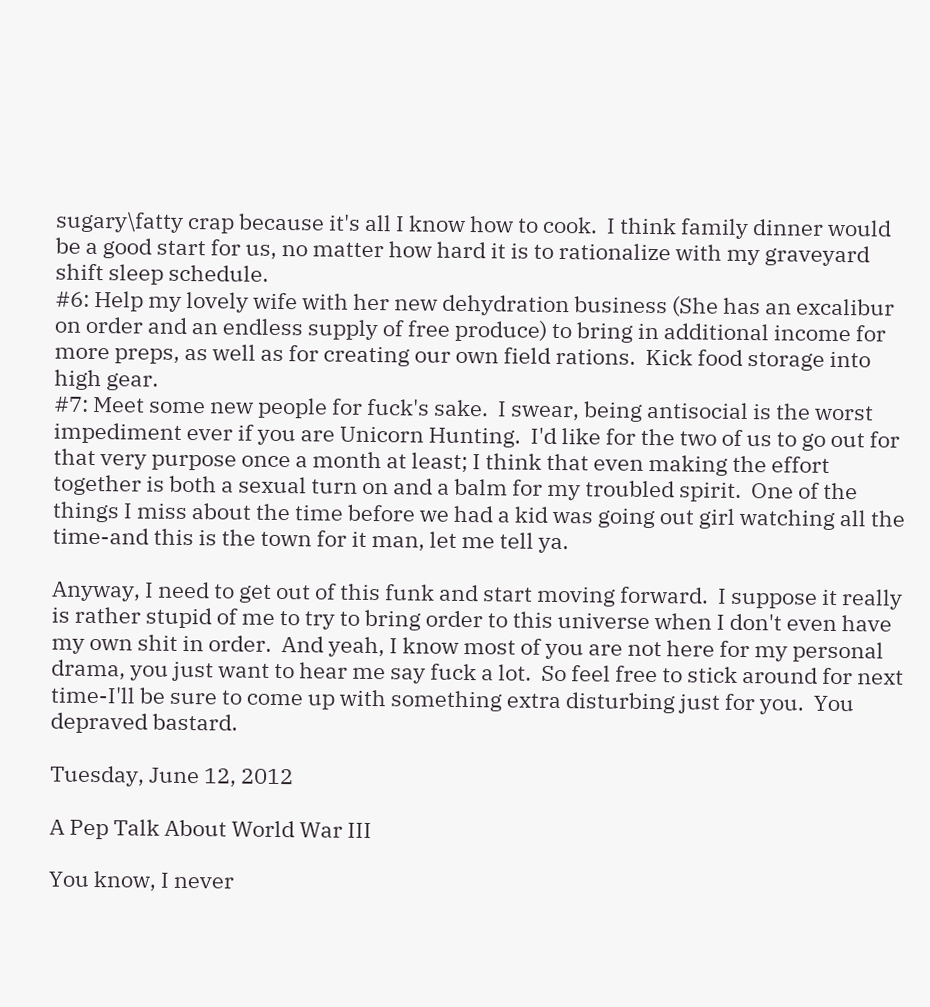sugary\fatty crap because it's all I know how to cook.  I think family dinner would be a good start for us, no matter how hard it is to rationalize with my graveyard shift sleep schedule.
#6: Help my lovely wife with her new dehydration business (She has an excalibur on order and an endless supply of free produce) to bring in additional income for more preps, as well as for creating our own field rations.  Kick food storage into high gear.
#7: Meet some new people for fuck's sake.  I swear, being antisocial is the worst impediment ever if you are Unicorn Hunting.  I'd like for the two of us to go out for that very purpose once a month at least; I think that even making the effort together is both a sexual turn on and a balm for my troubled spirit.  One of the things I miss about the time before we had a kid was going out girl watching all the time-and this is the town for it man, let me tell ya.

Anyway, I need to get out of this funk and start moving forward.  I suppose it really is rather stupid of me to try to bring order to this universe when I don't even have my own shit in order.  And yeah, I know most of you are not here for my personal drama, you just want to hear me say fuck a lot.  So feel free to stick around for next time-I'll be sure to come up with something extra disturbing just for you.  You depraved bastard.

Tuesday, June 12, 2012

A Pep Talk About World War III

You know, I never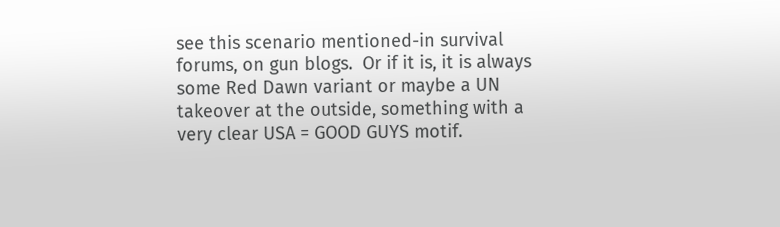see this scenario mentioned-in survival forums, on gun blogs.  Or if it is, it is always some Red Dawn variant or maybe a UN takeover at the outside, something with a very clear USA = GOOD GUYS motif.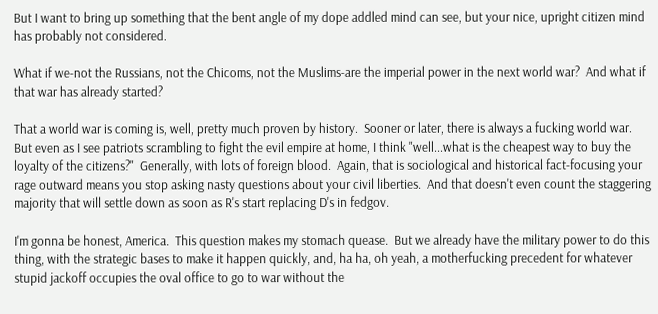But I want to bring up something that the bent angle of my dope addled mind can see, but your nice, upright citizen mind has probably not considered.

What if we-not the Russians, not the Chicoms, not the Muslims-are the imperial power in the next world war?  And what if that war has already started?

That a world war is coming is, well, pretty much proven by history.  Sooner or later, there is always a fucking world war.  But even as I see patriots scrambling to fight the evil empire at home, I think "well...what is the cheapest way to buy the loyalty of the citizens?"  Generally, with lots of foreign blood.  Again, that is sociological and historical fact-focusing your rage outward means you stop asking nasty questions about your civil liberties.  And that doesn't even count the staggering majority that will settle down as soon as R's start replacing D's in fedgov.

I'm gonna be honest, America.  This question makes my stomach quease.  But we already have the military power to do this thing, with the strategic bases to make it happen quickly, and, ha ha, oh yeah, a motherfucking precedent for whatever stupid jackoff occupies the oval office to go to war without the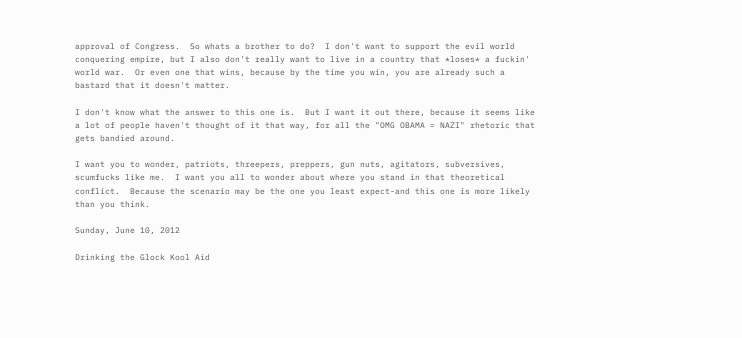approval of Congress.  So whats a brother to do?  I don't want to support the evil world conquering empire, but I also don't really want to live in a country that *loses* a fuckin' world war.  Or even one that wins, because by the time you win, you are already such a bastard that it doesn't matter.

I don't know what the answer to this one is.  But I want it out there, because it seems like a lot of people haven't thought of it that way, for all the "OMG OBAMA = NAZI" rhetoric that gets bandied around.

I want you to wonder, patriots, threepers, preppers, gun nuts, agitators, subversives, scumfucks like me.  I want you all to wonder about where you stand in that theoretical conflict.  Because the scenario may be the one you least expect-and this one is more likely than you think.

Sunday, June 10, 2012

Drinking the Glock Kool Aid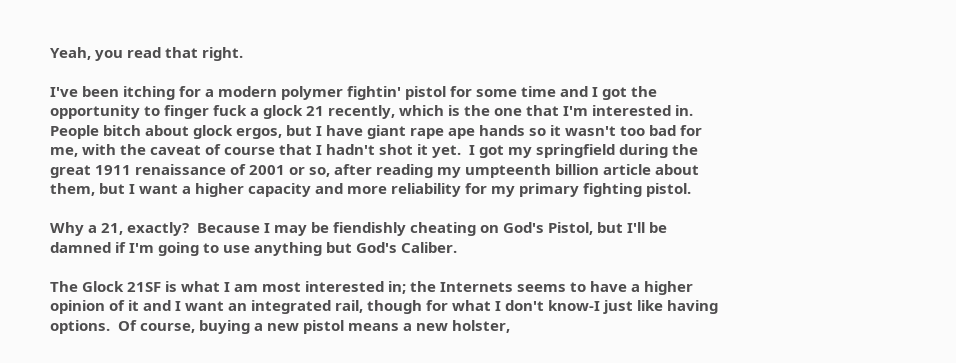Yeah, you read that right.

I've been itching for a modern polymer fightin' pistol for some time and I got the opportunity to finger fuck a glock 21 recently, which is the one that I'm interested in.  People bitch about glock ergos, but I have giant rape ape hands so it wasn't too bad for me, with the caveat of course that I hadn't shot it yet.  I got my springfield during the great 1911 renaissance of 2001 or so, after reading my umpteenth billion article about them, but I want a higher capacity and more reliability for my primary fighting pistol.

Why a 21, exactly?  Because I may be fiendishly cheating on God's Pistol, but I'll be damned if I'm going to use anything but God's Caliber.

The Glock 21SF is what I am most interested in; the Internets seems to have a higher opinion of it and I want an integrated rail, though for what I don't know-I just like having options.  Of course, buying a new pistol means a new holster,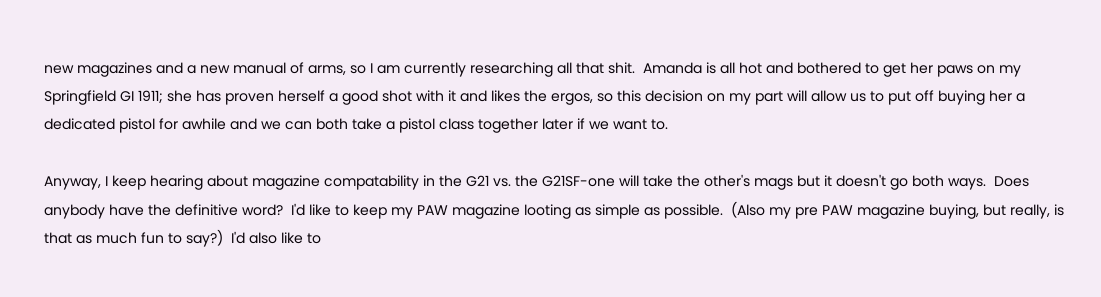new magazines and a new manual of arms, so I am currently researching all that shit.  Amanda is all hot and bothered to get her paws on my Springfield GI 1911; she has proven herself a good shot with it and likes the ergos, so this decision on my part will allow us to put off buying her a dedicated pistol for awhile and we can both take a pistol class together later if we want to.

Anyway, I keep hearing about magazine compatability in the G21 vs. the G21SF-one will take the other's mags but it doesn't go both ways.  Does anybody have the definitive word?  I'd like to keep my PAW magazine looting as simple as possible.  (Also my pre PAW magazine buying, but really, is that as much fun to say?)  I'd also like to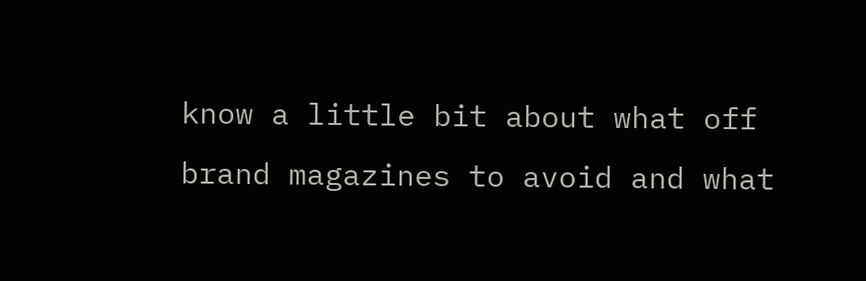know a little bit about what off brand magazines to avoid and what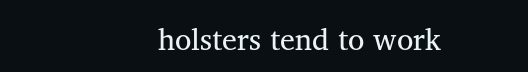holsters tend to work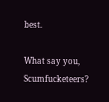best.

What say you, Scumfucketeers?